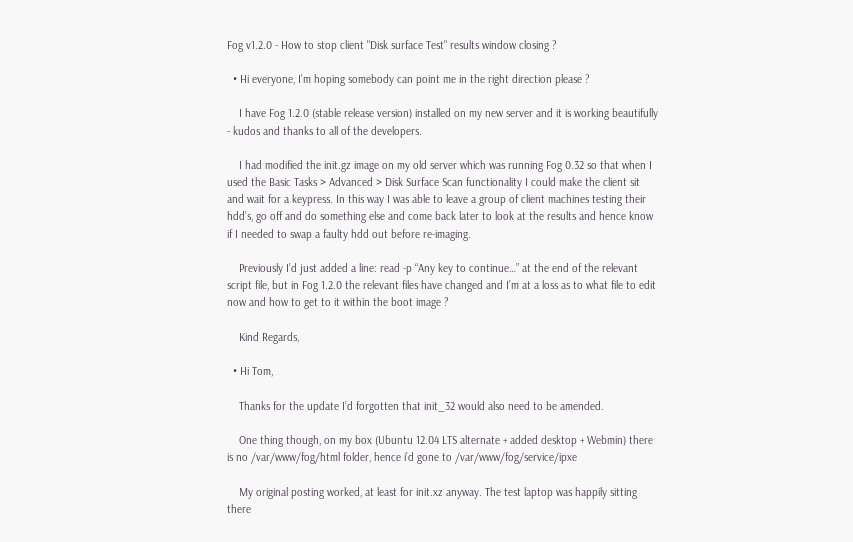Fog v1.2.0 - How to stop client "Disk surface Test" results window closing ?

  • Hi everyone, I’m hoping somebody can point me in the right direction please ?

    I have Fog 1.2.0 (stable release version) installed on my new server and it is working beautifully - kudos and thanks to all of the developers.

    I had modified the init.gz image on my old server which was running Fog 0.32 so that when I used the Basic Tasks > Advanced > Disk Surface Scan functionality I could make the client sit and wait for a keypress. In this way I was able to leave a group of client machines testing their hdd’s, go off and do something else and come back later to look at the results and hence know if I needed to swap a faulty hdd out before re-imaging.

    Previously I’d just added a line: read -p “Any key to continue…” at the end of the relevant script file, but in Fog 1.2.0 the relevant files have changed and I’m at a loss as to what file to edit now and how to get to it within the boot image ?

    Kind Regards,

  • Hi Tom,

    Thanks for the update I’d forgotten that init_32 would also need to be amended.

    One thing though, on my box (Ubuntu 12.04 LTS alternate + added desktop + Webmin) there is no /var/www/fog/html folder, hence i’d gone to /var/www/fog/service/ipxe

    My original posting worked, at least for init.xz anyway. The test laptop was happily sitting there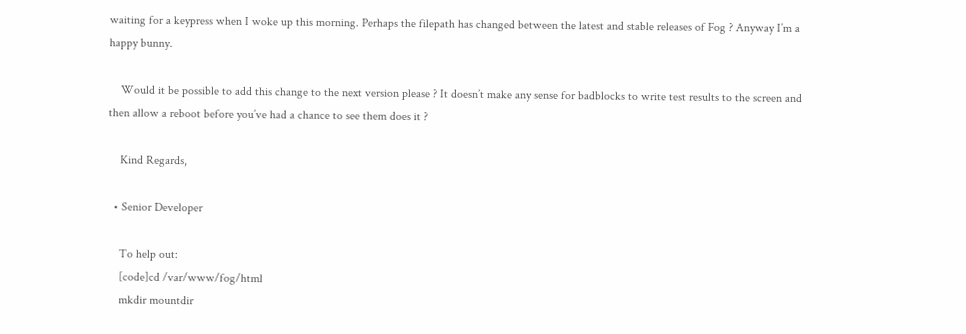waiting for a keypress when I woke up this morning. Perhaps the filepath has changed between the latest and stable releases of Fog ? Anyway I’m a happy bunny.

    Would it be possible to add this change to the next version please ? It doesn’t make any sense for badblocks to write test results to the screen and then allow a reboot before you’ve had a chance to see them does it ?

    Kind Regards,

  • Senior Developer

    To help out:
    [code]cd /var/www/fog/html
    mkdir mountdir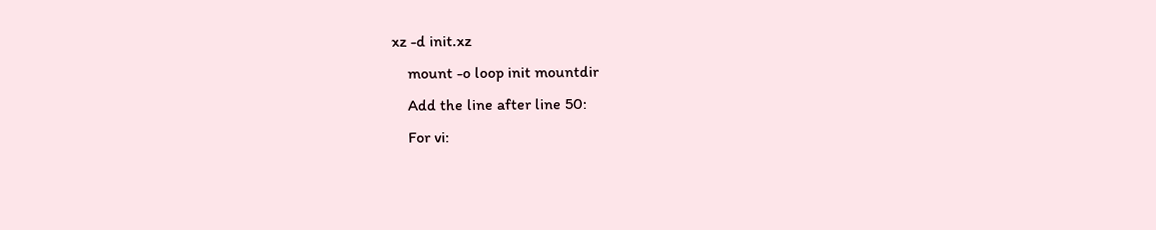xz -d init.xz
    mount -o loop init mountdir
    Add the line after line 50:
    For vi: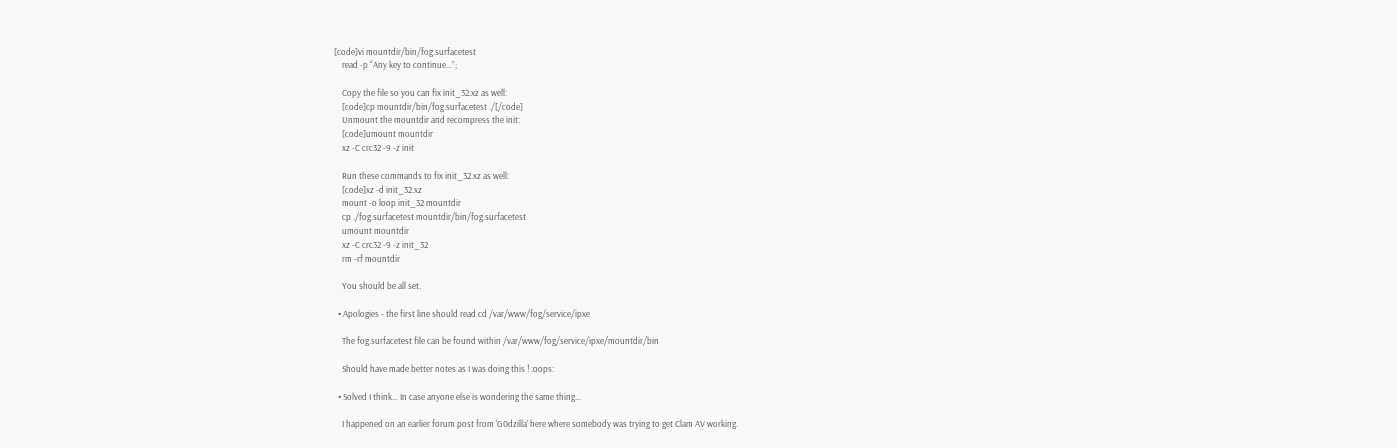[code]vi mountdir/bin/fog.surfacetest
    read -p “Any key to continue…”;

    Copy the file so you can fix init_32.xz as well:
    [code]cp mountdir/bin/fog.surfacetest ./[/code]
    Unmount the mountdir and recompress the init:
    [code]umount mountdir
    xz -C crc32 -9 -z init

    Run these commands to fix init_32.xz as well:
    [code]xz -d init_32.xz
    mount -o loop init_32 mountdir
    cp ./fog.surfacetest mountdir/bin/fog.surfacetest
    umount mountdir
    xz -C crc32 -9 -z init_32
    rm -rf mountdir

    You should be all set.

  • Apologies - the first line should read cd /var/www/fog/service/ipxe

    The fog.surfacetest file can be found within /var/www/fog/service/ipxe/mountdir/bin

    Should have made better notes as I was doing this ! :oops:

  • Solved I think… In case anyone else is wondering the same thing…

    I happened on an earlier forum post from ‘G0dzilla’ here where somebody was trying to get Clam AV working.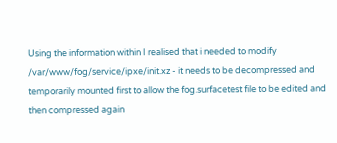Using the information within I realised that i needed to modify /var/www/fog/service/ipxe/init.xz - it needs to be decompressed and temporarily mounted first to allow the fog.surfacetest file to be edited and then compressed again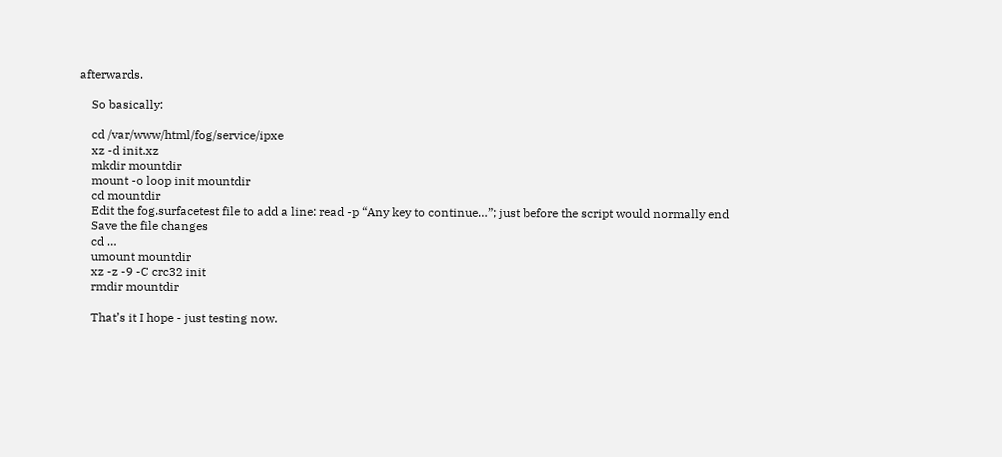afterwards.

    So basically:

    cd /var/www/html/fog/service/ipxe
    xz -d init.xz
    mkdir mountdir
    mount -o loop init mountdir
    cd mountdir
    Edit the fog.surfacetest file to add a line: read -p “Any key to continue…”; just before the script would normally end
    Save the file changes
    cd …
    umount mountdir
    xz -z -9 -C crc32 init
    rmdir mountdir

    That’s it I hope - just testing now.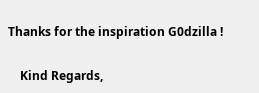Thanks for the inspiration G0dzilla !

    Kind Regards,